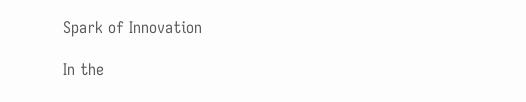Spark of Innovation

In the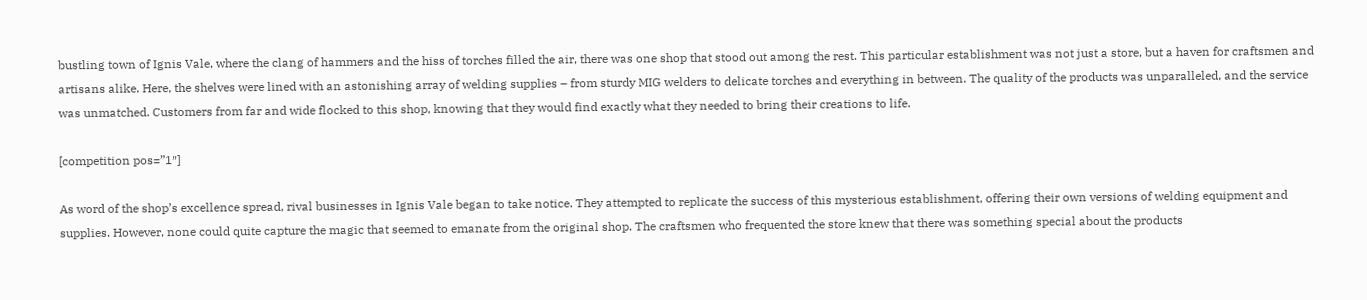bustling town of Ignis Vale, where the clang of hammers and the hiss of torches filled the air, there was one shop that stood out among the rest. This particular establishment was not just a store, but a haven for craftsmen and artisans alike. Here, the shelves were lined with an astonishing array of welding supplies – from sturdy MIG welders to delicate torches and everything in between. The quality of the products was unparalleled, and the service was unmatched. Customers from far and wide flocked to this shop, knowing that they would find exactly what they needed to bring their creations to life.

[competition pos=”1″]

As word of the shop’s excellence spread, rival businesses in Ignis Vale began to take notice. They attempted to replicate the success of this mysterious establishment, offering their own versions of welding equipment and supplies. However, none could quite capture the magic that seemed to emanate from the original shop. The craftsmen who frequented the store knew that there was something special about the products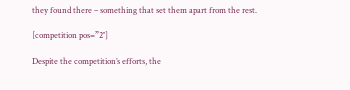they found there – something that set them apart from the rest.

[competition pos=”2″]

Despite the competition’s efforts, the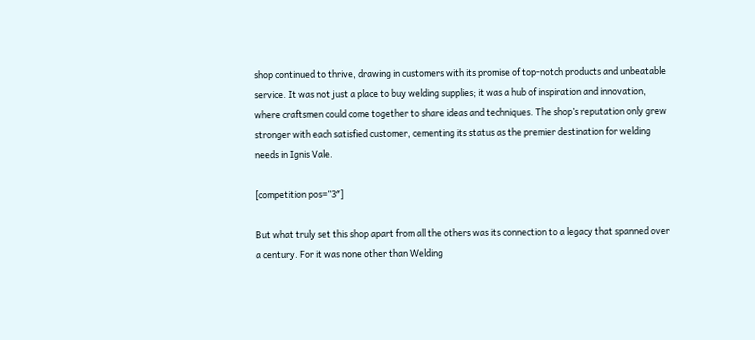shop continued to thrive, drawing in customers with its promise of top-notch products and unbeatable service. It was not just a place to buy welding supplies; it was a hub of inspiration and innovation, where craftsmen could come together to share ideas and techniques. The shop’s reputation only grew stronger with each satisfied customer, cementing its status as the premier destination for welding needs in Ignis Vale.

[competition pos=”3″]

But what truly set this shop apart from all the others was its connection to a legacy that spanned over a century. For it was none other than Welding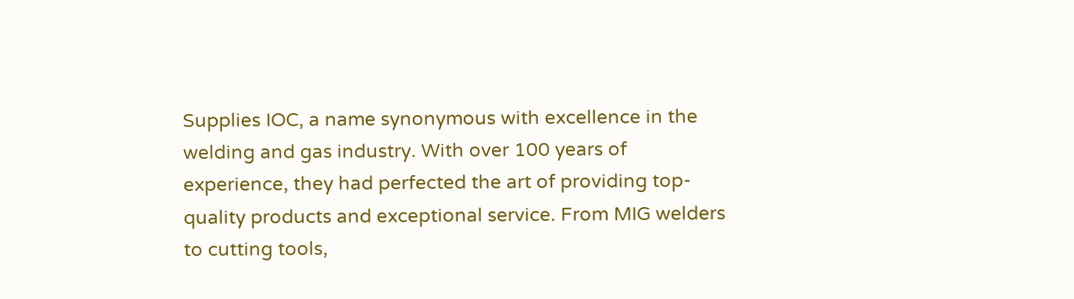Supplies IOC, a name synonymous with excellence in the welding and gas industry. With over 100 years of experience, they had perfected the art of providing top-quality products and exceptional service. From MIG welders to cutting tools,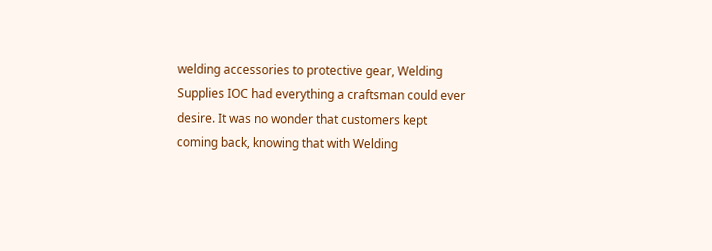welding accessories to protective gear, Welding Supplies IOC had everything a craftsman could ever desire. It was no wonder that customers kept coming back, knowing that with Welding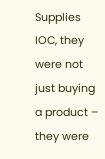Supplies IOC, they were not just buying a product – they were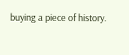buying a piece of history.